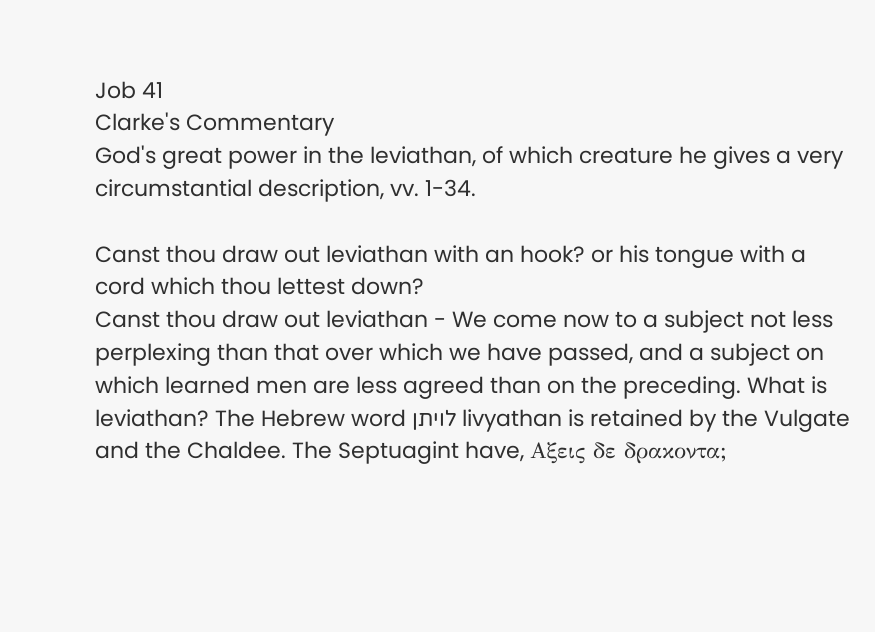Job 41
Clarke's Commentary
God's great power in the leviathan, of which creature he gives a very circumstantial description, vv. 1-34.

Canst thou draw out leviathan with an hook? or his tongue with a cord which thou lettest down?
Canst thou draw out leviathan - We come now to a subject not less perplexing than that over which we have passed, and a subject on which learned men are less agreed than on the preceding. What is leviathan? The Hebrew word לויתן livyathan is retained by the Vulgate and the Chaldee. The Septuagint have, Αξεις δε δρακοντα;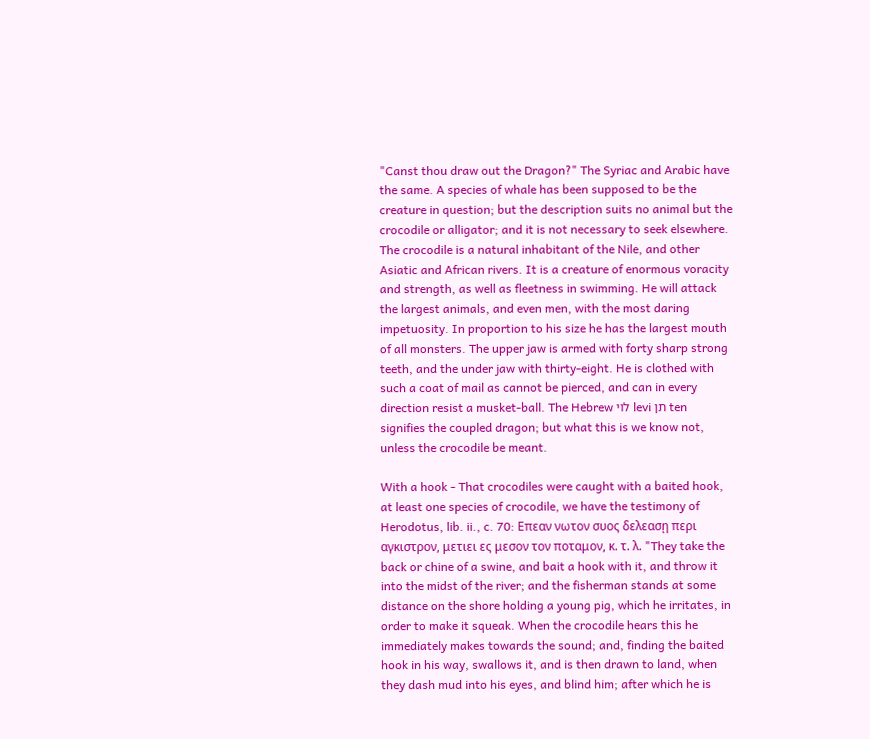"Canst thou draw out the Dragon?" The Syriac and Arabic have the same. A species of whale has been supposed to be the creature in question; but the description suits no animal but the crocodile or alligator; and it is not necessary to seek elsewhere. The crocodile is a natural inhabitant of the Nile, and other Asiatic and African rivers. It is a creature of enormous voracity and strength, as well as fleetness in swimming. He will attack the largest animals, and even men, with the most daring impetuosity. In proportion to his size he has the largest mouth of all monsters. The upper jaw is armed with forty sharp strong teeth, and the under jaw with thirty-eight. He is clothed with such a coat of mail as cannot be pierced, and can in every direction resist a musket-ball. The Hebrew לוי levi תן ten signifies the coupled dragon; but what this is we know not, unless the crocodile be meant.

With a hook - That crocodiles were caught with a baited hook, at least one species of crocodile, we have the testimony of Herodotus, lib. ii., c. 70: Επεαν νωτον συος δελεασῃ περι αγκιστρον, μετιει ες μεσον τον ποταμον, κ. τ. λ. "They take the back or chine of a swine, and bait a hook with it, and throw it into the midst of the river; and the fisherman stands at some distance on the shore holding a young pig, which he irritates, in order to make it squeak. When the crocodile hears this he immediately makes towards the sound; and, finding the baited hook in his way, swallows it, and is then drawn to land, when they dash mud into his eyes, and blind him; after which he is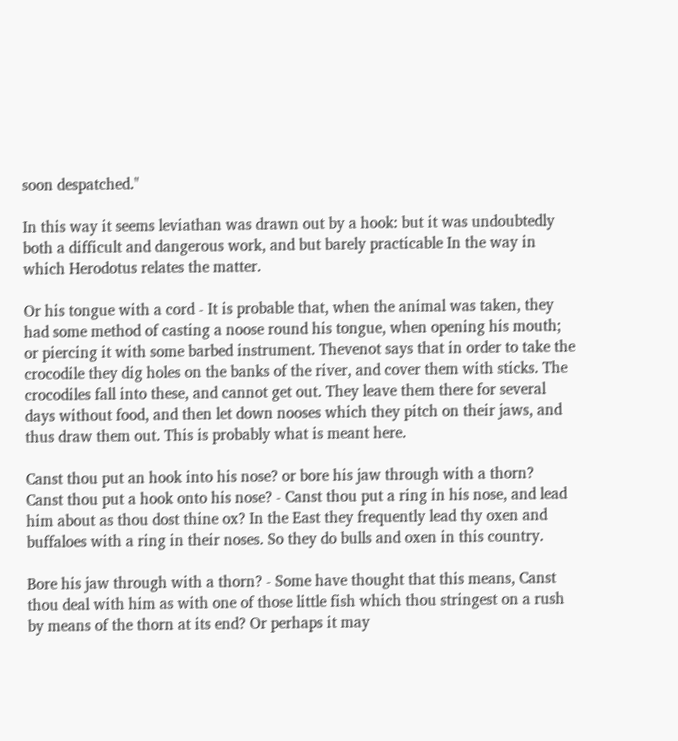soon despatched."

In this way it seems leviathan was drawn out by a hook: but it was undoubtedly both a difficult and dangerous work, and but barely practicable In the way in which Herodotus relates the matter.

Or his tongue with a cord - It is probable that, when the animal was taken, they had some method of casting a noose round his tongue, when opening his mouth; or piercing it with some barbed instrument. Thevenot says that in order to take the crocodile they dig holes on the banks of the river, and cover them with sticks. The crocodiles fall into these, and cannot get out. They leave them there for several days without food, and then let down nooses which they pitch on their jaws, and thus draw them out. This is probably what is meant here.

Canst thou put an hook into his nose? or bore his jaw through with a thorn?
Canst thou put a hook onto his nose? - Canst thou put a ring in his nose, and lead him about as thou dost thine ox? In the East they frequently lead thy oxen and buffaloes with a ring in their noses. So they do bulls and oxen in this country.

Bore his jaw through with a thorn? - Some have thought that this means, Canst thou deal with him as with one of those little fish which thou stringest on a rush by means of the thorn at its end? Or perhaps it may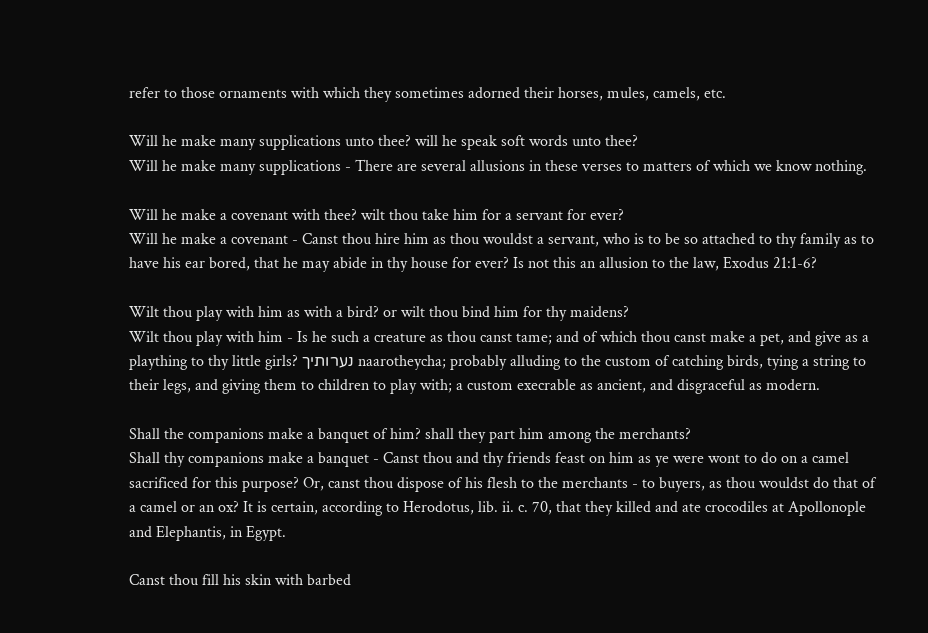refer to those ornaments with which they sometimes adorned their horses, mules, camels, etc.

Will he make many supplications unto thee? will he speak soft words unto thee?
Will he make many supplications - There are several allusions in these verses to matters of which we know nothing.

Will he make a covenant with thee? wilt thou take him for a servant for ever?
Will he make a covenant - Canst thou hire him as thou wouldst a servant, who is to be so attached to thy family as to have his ear bored, that he may abide in thy house for ever? Is not this an allusion to the law, Exodus 21:1-6?

Wilt thou play with him as with a bird? or wilt thou bind him for thy maidens?
Wilt thou play with him - Is he such a creature as thou canst tame; and of which thou canst make a pet, and give as a plaything to thy little girls? נערותיך naarotheycha; probably alluding to the custom of catching birds, tying a string to their legs, and giving them to children to play with; a custom execrable as ancient, and disgraceful as modern.

Shall the companions make a banquet of him? shall they part him among the merchants?
Shall thy companions make a banquet - Canst thou and thy friends feast on him as ye were wont to do on a camel sacrificed for this purpose? Or, canst thou dispose of his flesh to the merchants - to buyers, as thou wouldst do that of a camel or an ox? It is certain, according to Herodotus, lib. ii. c. 70, that they killed and ate crocodiles at Apollonople and Elephantis, in Egypt.

Canst thou fill his skin with barbed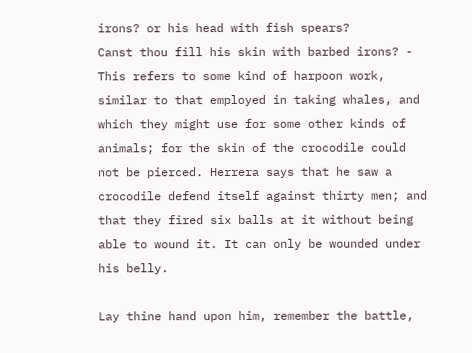irons? or his head with fish spears?
Canst thou fill his skin with barbed irons? - This refers to some kind of harpoon work, similar to that employed in taking whales, and which they might use for some other kinds of animals; for the skin of the crocodile could not be pierced. Herrera says that he saw a crocodile defend itself against thirty men; and that they fired six balls at it without being able to wound it. It can only be wounded under his belly.

Lay thine hand upon him, remember the battle,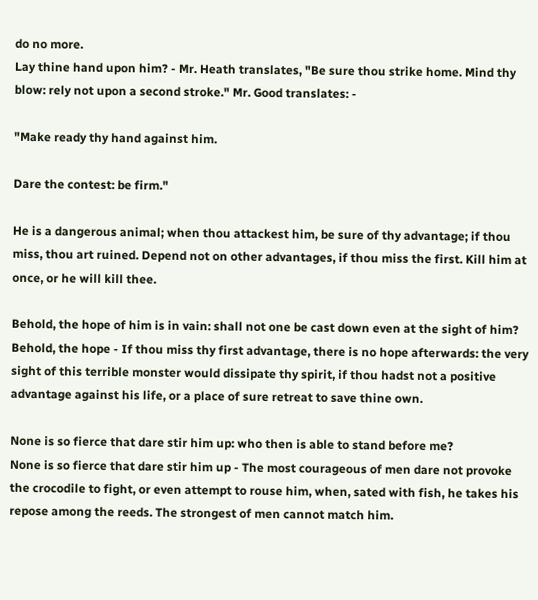do no more.
Lay thine hand upon him? - Mr. Heath translates, "Be sure thou strike home. Mind thy blow: rely not upon a second stroke." Mr. Good translates: -

"Make ready thy hand against him.

Dare the contest: be firm."

He is a dangerous animal; when thou attackest him, be sure of thy advantage; if thou miss, thou art ruined. Depend not on other advantages, if thou miss the first. Kill him at once, or he will kill thee.

Behold, the hope of him is in vain: shall not one be cast down even at the sight of him?
Behold, the hope - If thou miss thy first advantage, there is no hope afterwards: the very sight of this terrible monster would dissipate thy spirit, if thou hadst not a positive advantage against his life, or a place of sure retreat to save thine own.

None is so fierce that dare stir him up: who then is able to stand before me?
None is so fierce that dare stir him up - The most courageous of men dare not provoke the crocodile to fight, or even attempt to rouse him, when, sated with fish, he takes his repose among the reeds. The strongest of men cannot match him.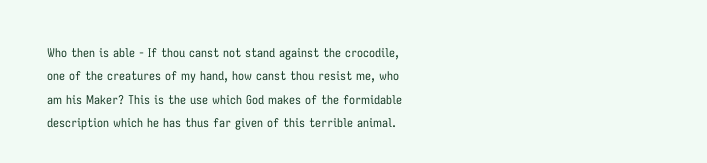Who then is able - If thou canst not stand against the crocodile, one of the creatures of my hand, how canst thou resist me, who am his Maker? This is the use which God makes of the formidable description which he has thus far given of this terrible animal.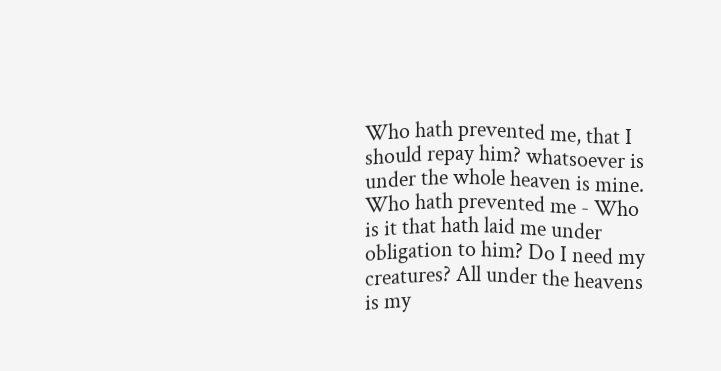Who hath prevented me, that I should repay him? whatsoever is under the whole heaven is mine.
Who hath prevented me - Who is it that hath laid me under obligation to him? Do I need my creatures? All under the heavens is my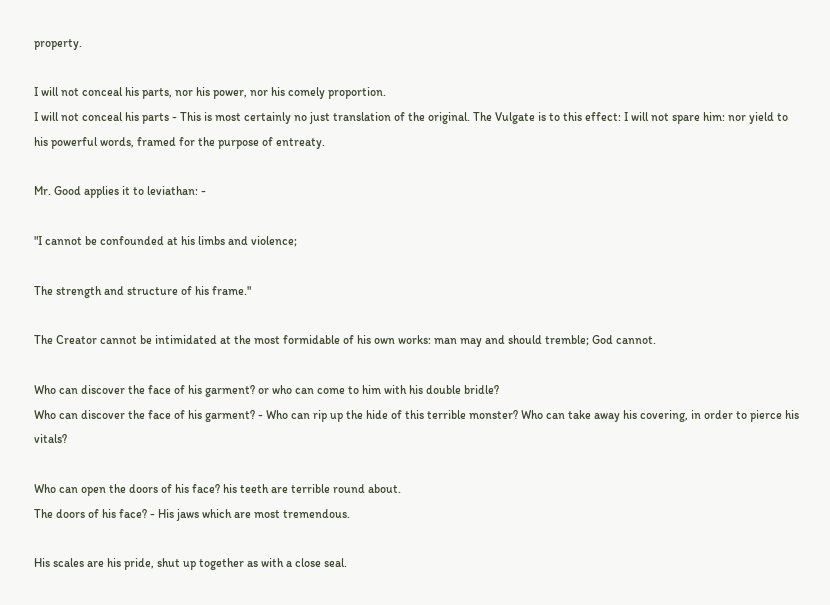property.

I will not conceal his parts, nor his power, nor his comely proportion.
I will not conceal his parts - This is most certainly no just translation of the original. The Vulgate is to this effect: I will not spare him: nor yield to his powerful words, framed for the purpose of entreaty.

Mr. Good applies it to leviathan: -

"I cannot be confounded at his limbs and violence;

The strength and structure of his frame."

The Creator cannot be intimidated at the most formidable of his own works: man may and should tremble; God cannot.

Who can discover the face of his garment? or who can come to him with his double bridle?
Who can discover the face of his garment? - Who can rip up the hide of this terrible monster? Who can take away his covering, in order to pierce his vitals?

Who can open the doors of his face? his teeth are terrible round about.
The doors of his face? - His jaws which are most tremendous.

His scales are his pride, shut up together as with a close seal.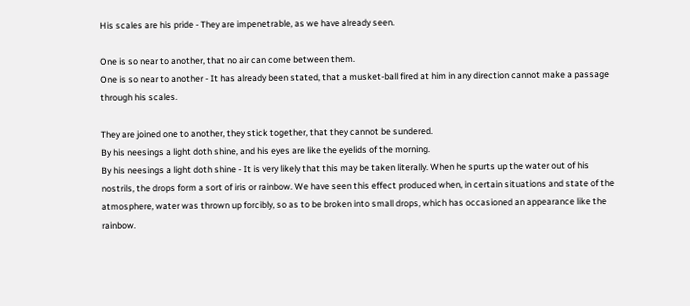His scales are his pride - They are impenetrable, as we have already seen.

One is so near to another, that no air can come between them.
One is so near to another - It has already been stated, that a musket-ball fired at him in any direction cannot make a passage through his scales.

They are joined one to another, they stick together, that they cannot be sundered.
By his neesings a light doth shine, and his eyes are like the eyelids of the morning.
By his neesings a light doth shine - It is very likely that this may be taken literally. When he spurts up the water out of his nostrils, the drops form a sort of iris or rainbow. We have seen this effect produced when, in certain situations and state of the atmosphere, water was thrown up forcibly, so as to be broken into small drops, which has occasioned an appearance like the rainbow.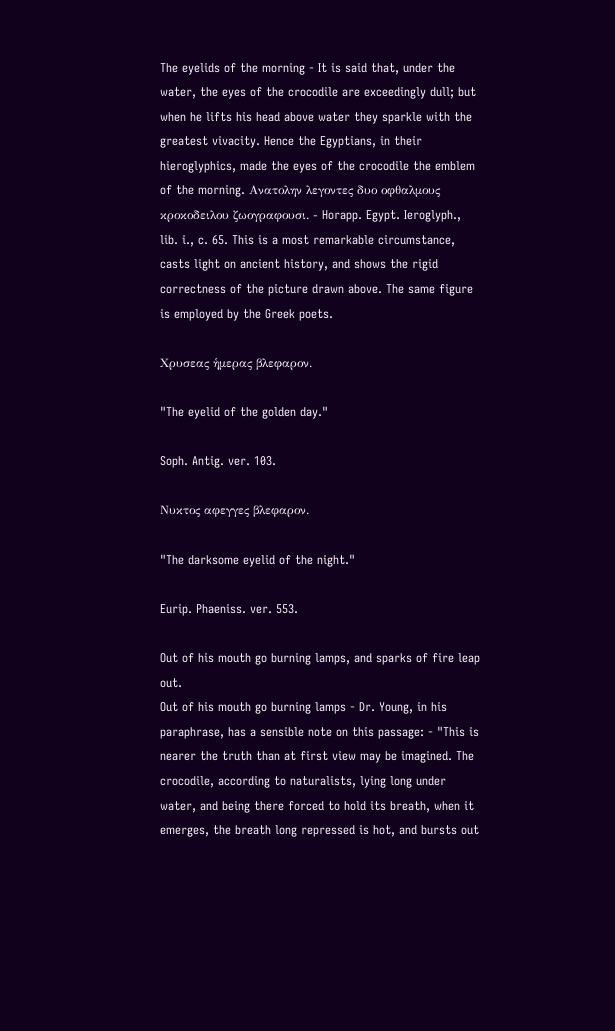The eyelids of the morning - It is said that, under the water, the eyes of the crocodile are exceedingly dull; but when he lifts his head above water they sparkle with the greatest vivacity. Hence the Egyptians, in their hieroglyphics, made the eyes of the crocodile the emblem of the morning. Ανατολην λεγοντες δυο οφθαλμους κροκοδειλου ζωογραφουσι. - Horapp. Egypt. Ieroglyph., lib. i., c. 65. This is a most remarkable circumstance, casts light on ancient history, and shows the rigid correctness of the picture drawn above. The same figure is employed by the Greek poets.

Χρυσεας ἡμερας βλεφαρον.

"The eyelid of the golden day."

Soph. Antig. ver. 103.

Νυκτος αφεγγες βλεφαρον.

"The darksome eyelid of the night."

Eurip. Phaeniss. ver. 553.

Out of his mouth go burning lamps, and sparks of fire leap out.
Out of his mouth go burning lamps - Dr. Young, in his paraphrase, has a sensible note on this passage: - "This is nearer the truth than at first view may be imagined. The crocodile, according to naturalists, lying long under water, and being there forced to hold its breath, when it emerges, the breath long repressed is hot, and bursts out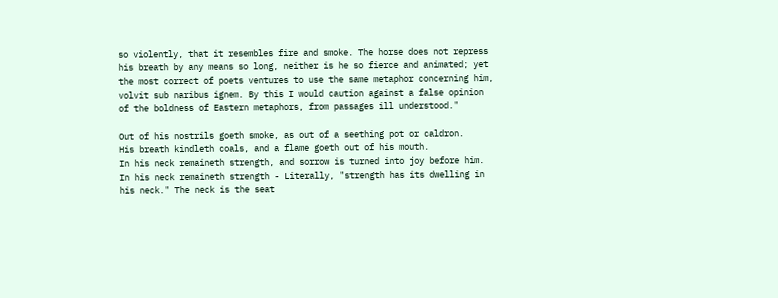so violently, that it resembles fire and smoke. The horse does not repress his breath by any means so long, neither is he so fierce and animated; yet the most correct of poets ventures to use the same metaphor concerning him, volvit sub naribus ignem. By this I would caution against a false opinion of the boldness of Eastern metaphors, from passages ill understood."

Out of his nostrils goeth smoke, as out of a seething pot or caldron.
His breath kindleth coals, and a flame goeth out of his mouth.
In his neck remaineth strength, and sorrow is turned into joy before him.
In his neck remaineth strength - Literally, "strength has its dwelling in his neck." The neck is the seat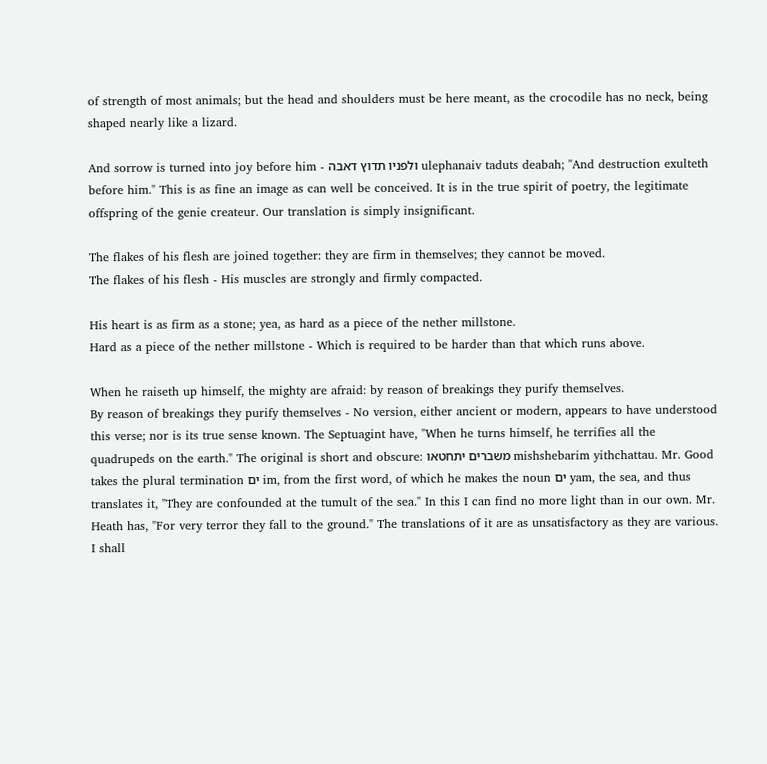of strength of most animals; but the head and shoulders must be here meant, as the crocodile has no neck, being shaped nearly like a lizard.

And sorrow is turned into joy before him - ולפניו תדוץ דאבה ulephanaiv taduts deabah; "And destruction exulteth before him." This is as fine an image as can well be conceived. It is in the true spirit of poetry, the legitimate offspring of the genie createur. Our translation is simply insignificant.

The flakes of his flesh are joined together: they are firm in themselves; they cannot be moved.
The flakes of his flesh - His muscles are strongly and firmly compacted.

His heart is as firm as a stone; yea, as hard as a piece of the nether millstone.
Hard as a piece of the nether millstone - Which is required to be harder than that which runs above.

When he raiseth up himself, the mighty are afraid: by reason of breakings they purify themselves.
By reason of breakings they purify themselves - No version, either ancient or modern, appears to have understood this verse; nor is its true sense known. The Septuagint have, "When he turns himself, he terrifies all the quadrupeds on the earth." The original is short and obscure: משברים יתחטאו mishshebarim yithchattau. Mr. Good takes the plural termination ים im, from the first word, of which he makes the noun ים yam, the sea, and thus translates it, "They are confounded at the tumult of the sea." In this I can find no more light than in our own. Mr. Heath has, "For very terror they fall to the ground." The translations of it are as unsatisfactory as they are various. I shall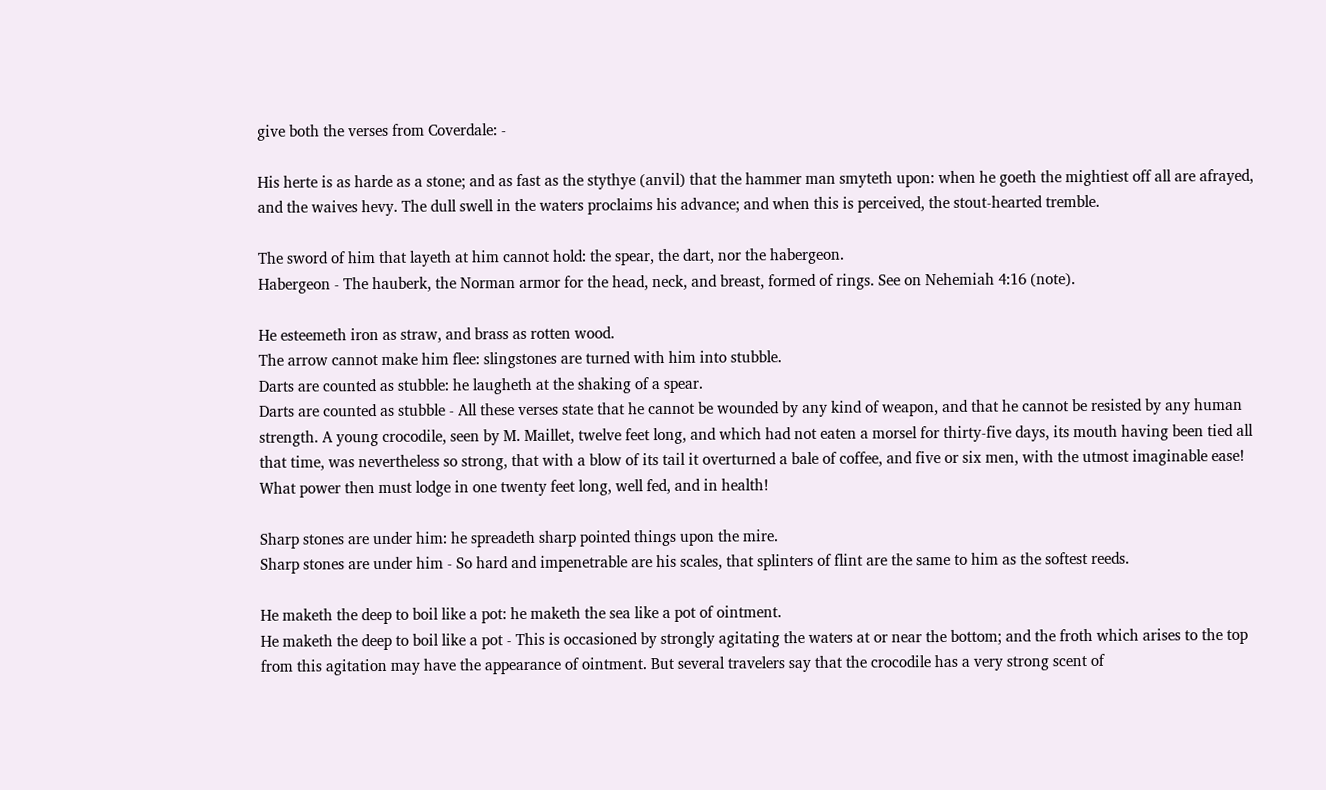give both the verses from Coverdale: -

His herte is as harde as a stone; and as fast as the stythye (anvil) that the hammer man smyteth upon: when he goeth the mightiest off all are afrayed, and the waives hevy. The dull swell in the waters proclaims his advance; and when this is perceived, the stout-hearted tremble.

The sword of him that layeth at him cannot hold: the spear, the dart, nor the habergeon.
Habergeon - The hauberk, the Norman armor for the head, neck, and breast, formed of rings. See on Nehemiah 4:16 (note).

He esteemeth iron as straw, and brass as rotten wood.
The arrow cannot make him flee: slingstones are turned with him into stubble.
Darts are counted as stubble: he laugheth at the shaking of a spear.
Darts are counted as stubble - All these verses state that he cannot be wounded by any kind of weapon, and that he cannot be resisted by any human strength. A young crocodile, seen by M. Maillet, twelve feet long, and which had not eaten a morsel for thirty-five days, its mouth having been tied all that time, was nevertheless so strong, that with a blow of its tail it overturned a bale of coffee, and five or six men, with the utmost imaginable ease! What power then must lodge in one twenty feet long, well fed, and in health!

Sharp stones are under him: he spreadeth sharp pointed things upon the mire.
Sharp stones are under him - So hard and impenetrable are his scales, that splinters of flint are the same to him as the softest reeds.

He maketh the deep to boil like a pot: he maketh the sea like a pot of ointment.
He maketh the deep to boil like a pot - This is occasioned by strongly agitating the waters at or near the bottom; and the froth which arises to the top from this agitation may have the appearance of ointment. But several travelers say that the crocodile has a very strong scent of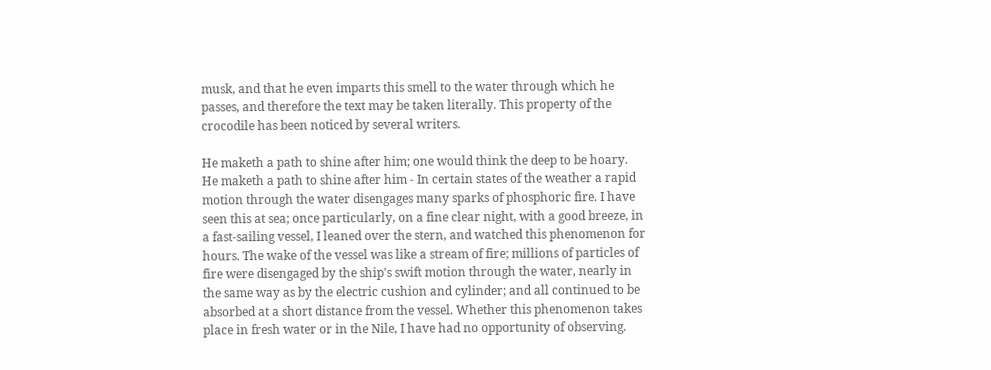musk, and that he even imparts this smell to the water through which he passes, and therefore the text may be taken literally. This property of the crocodile has been noticed by several writers.

He maketh a path to shine after him; one would think the deep to be hoary.
He maketh a path to shine after him - In certain states of the weather a rapid motion through the water disengages many sparks of phosphoric fire. I have seen this at sea; once particularly, on a fine clear night, with a good breeze, in a fast-sailing vessel, I leaned over the stern, and watched this phenomenon for hours. The wake of the vessel was like a stream of fire; millions of particles of fire were disengaged by the ship's swift motion through the water, nearly in the same way as by the electric cushion and cylinder; and all continued to be absorbed at a short distance from the vessel. Whether this phenomenon takes place in fresh water or in the Nile, I have had no opportunity of observing.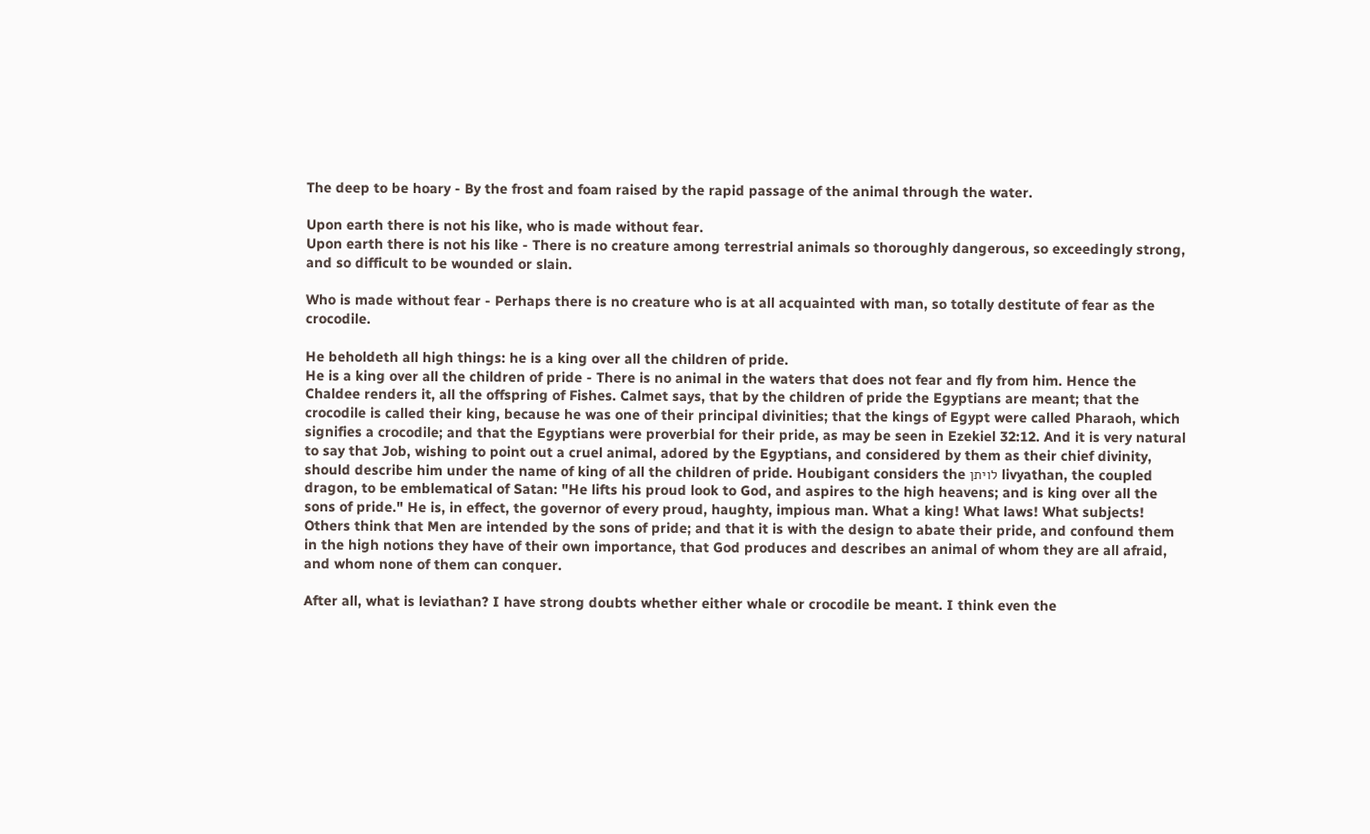The deep to be hoary - By the frost and foam raised by the rapid passage of the animal through the water.

Upon earth there is not his like, who is made without fear.
Upon earth there is not his like - There is no creature among terrestrial animals so thoroughly dangerous, so exceedingly strong, and so difficult to be wounded or slain.

Who is made without fear - Perhaps there is no creature who is at all acquainted with man, so totally destitute of fear as the crocodile.

He beholdeth all high things: he is a king over all the children of pride.
He is a king over all the children of pride - There is no animal in the waters that does not fear and fly from him. Hence the Chaldee renders it, all the offspring of Fishes. Calmet says, that by the children of pride the Egyptians are meant; that the crocodile is called their king, because he was one of their principal divinities; that the kings of Egypt were called Pharaoh, which signifies a crocodile; and that the Egyptians were proverbial for their pride, as may be seen in Ezekiel 32:12. And it is very natural to say that Job, wishing to point out a cruel animal, adored by the Egyptians, and considered by them as their chief divinity, should describe him under the name of king of all the children of pride. Houbigant considers the לויתן livyathan, the coupled dragon, to be emblematical of Satan: "He lifts his proud look to God, and aspires to the high heavens; and is king over all the sons of pride." He is, in effect, the governor of every proud, haughty, impious man. What a king! What laws! What subjects! Others think that Men are intended by the sons of pride; and that it is with the design to abate their pride, and confound them in the high notions they have of their own importance, that God produces and describes an animal of whom they are all afraid, and whom none of them can conquer.

After all, what is leviathan? I have strong doubts whether either whale or crocodile be meant. I think even the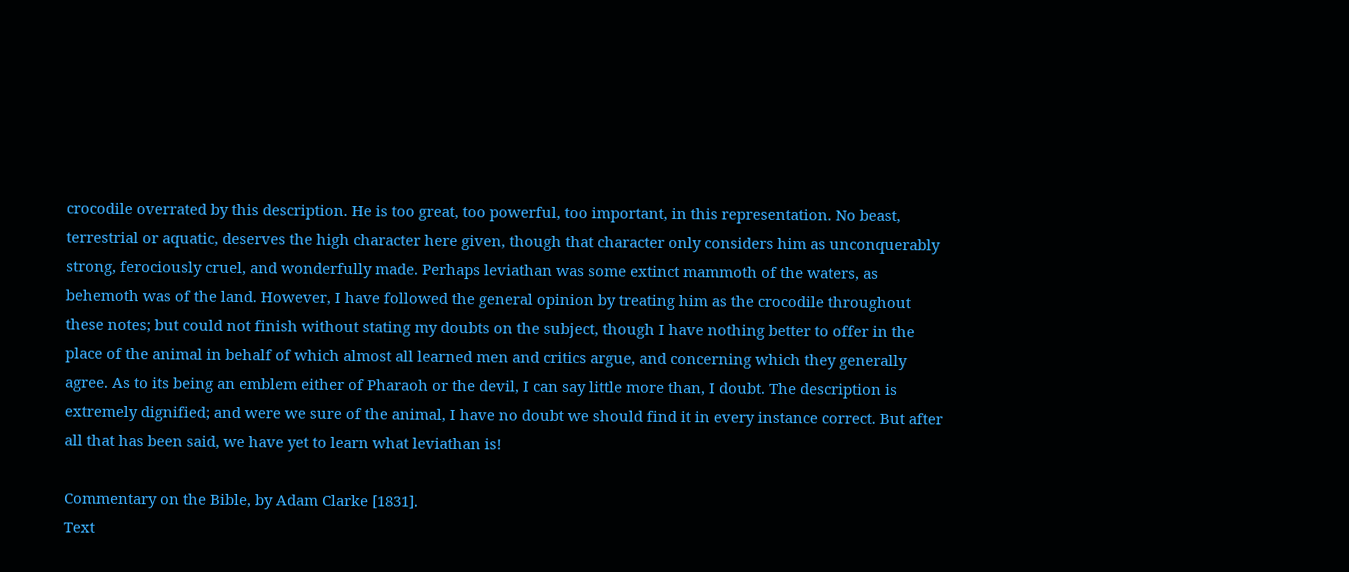crocodile overrated by this description. He is too great, too powerful, too important, in this representation. No beast, terrestrial or aquatic, deserves the high character here given, though that character only considers him as unconquerably strong, ferociously cruel, and wonderfully made. Perhaps leviathan was some extinct mammoth of the waters, as behemoth was of the land. However, I have followed the general opinion by treating him as the crocodile throughout these notes; but could not finish without stating my doubts on the subject, though I have nothing better to offer in the place of the animal in behalf of which almost all learned men and critics argue, and concerning which they generally agree. As to its being an emblem either of Pharaoh or the devil, I can say little more than, I doubt. The description is extremely dignified; and were we sure of the animal, I have no doubt we should find it in every instance correct. But after all that has been said, we have yet to learn what leviathan is!

Commentary on the Bible, by Adam Clarke [1831].
Text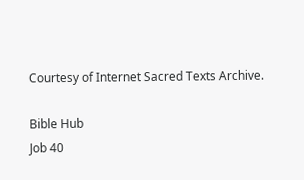Courtesy of Internet Sacred Texts Archive.

Bible Hub
Job 40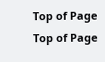Top of Page
Top of Page